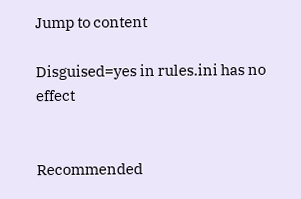Jump to content

Disguised=yes in rules.ini has no effect


Recommended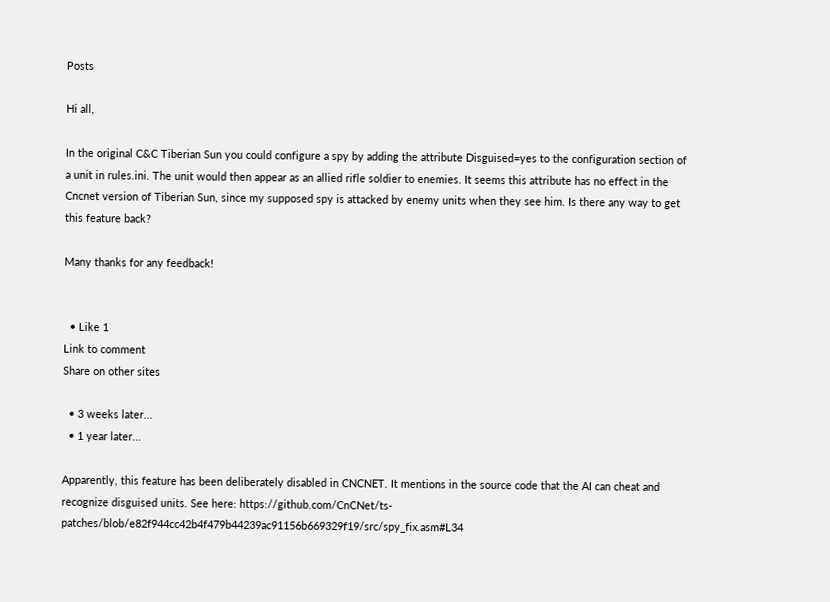Posts

Hi all,

In the original C&C Tiberian Sun you could configure a spy by adding the attribute Disguised=yes to the configuration section of a unit in rules.ini. The unit would then appear as an allied rifle soldier to enemies. It seems this attribute has no effect in the Cncnet version of Tiberian Sun, since my supposed spy is attacked by enemy units when they see him. Is there any way to get this feature back?

Many thanks for any feedback!


  • Like 1
Link to comment
Share on other sites

  • 3 weeks later...
  • 1 year later...

Apparently, this feature has been deliberately disabled in CNCNET. It mentions in the source code that the AI can cheat and recognize disguised units. See here: https://github.com/CnCNet/ts-patches/blob/e82f944cc42b4f479b44239ac91156b669329f19/src/spy_fix.asm#L34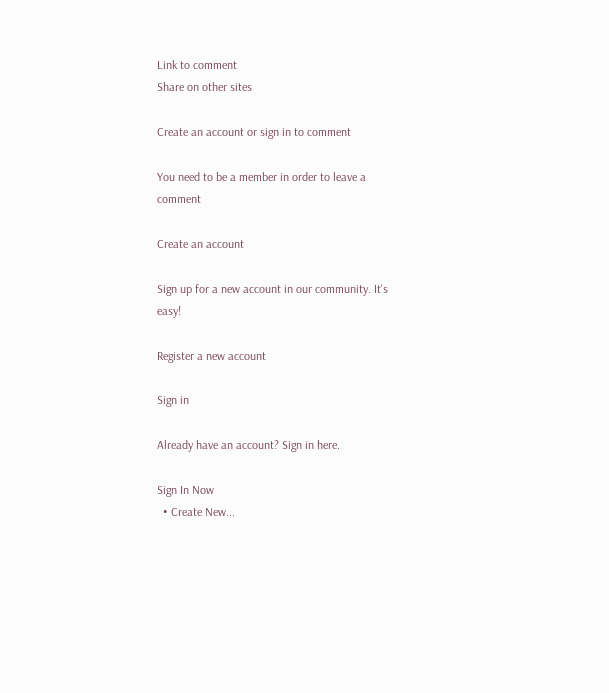Link to comment
Share on other sites

Create an account or sign in to comment

You need to be a member in order to leave a comment

Create an account

Sign up for a new account in our community. It's easy!

Register a new account

Sign in

Already have an account? Sign in here.

Sign In Now
  • Create New...